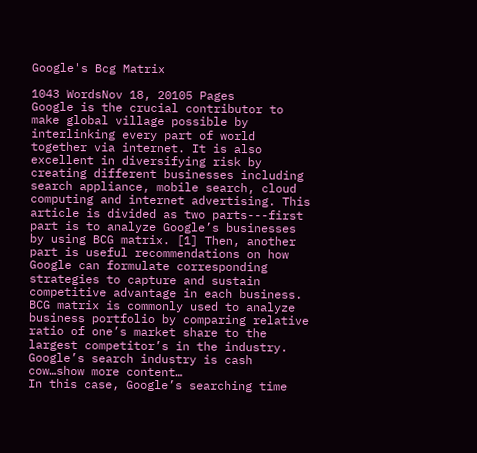Google's Bcg Matrix

1043 WordsNov 18, 20105 Pages
Google is the crucial contributor to make global village possible by interlinking every part of world together via internet. It is also excellent in diversifying risk by creating different businesses including search appliance, mobile search, cloud computing and internet advertising. This article is divided as two parts---first part is to analyze Google’s businesses by using BCG matrix. [1] Then, another part is useful recommendations on how Google can formulate corresponding strategies to capture and sustain competitive advantage in each business. BCG matrix is commonly used to analyze business portfolio by comparing relative ratio of one’s market share to the largest competitor’s in the industry. Google’s search industry is cash cow…show more content…
In this case, Google’s searching time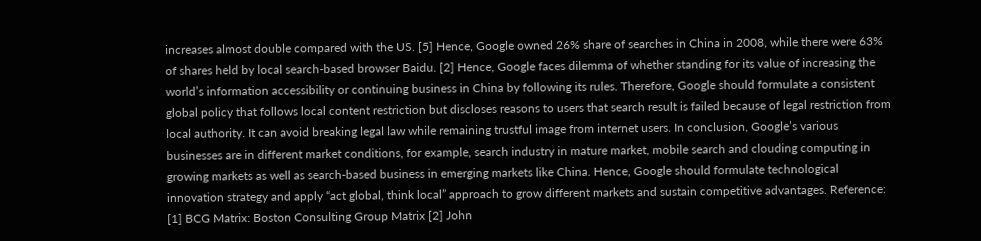increases almost double compared with the US. [5] Hence, Google owned 26% share of searches in China in 2008, while there were 63% of shares held by local search-based browser Baidu. [2] Hence, Google faces dilemma of whether standing for its value of increasing the world’s information accessibility or continuing business in China by following its rules. Therefore, Google should formulate a consistent global policy that follows local content restriction but discloses reasons to users that search result is failed because of legal restriction from local authority. It can avoid breaking legal law while remaining trustful image from internet users. In conclusion, Google’s various businesses are in different market conditions, for example, search industry in mature market, mobile search and clouding computing in growing markets as well as search-based business in emerging markets like China. Hence, Google should formulate technological innovation strategy and apply “act global, think local” approach to grow different markets and sustain competitive advantages. Reference: [1] BCG Matrix: Boston Consulting Group Matrix [2] John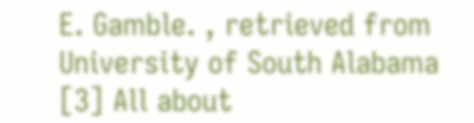E. Gamble. , retrieved from University of South Alabama [3] All about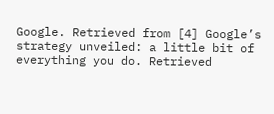Google. Retrieved from [4] Google’s strategy unveiled: a little bit of everything you do. Retrieved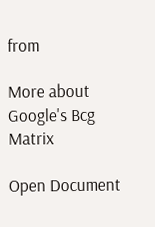from

More about Google's Bcg Matrix

Open Document